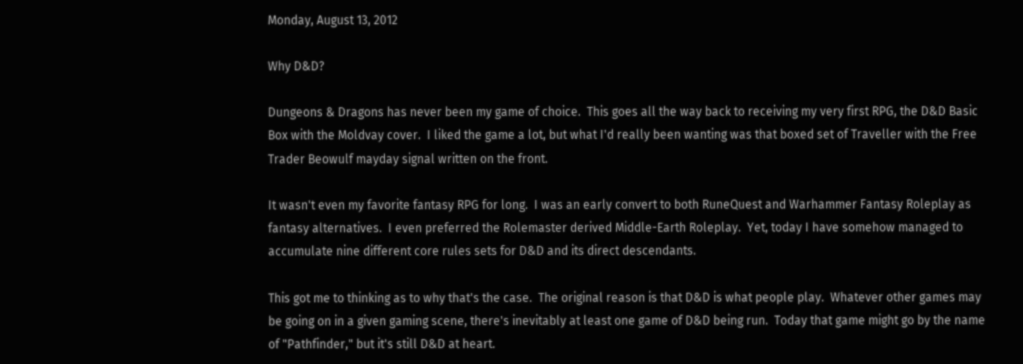Monday, August 13, 2012

Why D&D?

Dungeons & Dragons has never been my game of choice.  This goes all the way back to receiving my very first RPG, the D&D Basic Box with the Moldvay cover.  I liked the game a lot, but what I'd really been wanting was that boxed set of Traveller with the Free Trader Beowulf mayday signal written on the front.

It wasn't even my favorite fantasy RPG for long.  I was an early convert to both RuneQuest and Warhammer Fantasy Roleplay as fantasy alternatives.  I even preferred the Rolemaster derived Middle-Earth Roleplay.  Yet, today I have somehow managed to accumulate nine different core rules sets for D&D and its direct descendants.

This got me to thinking as to why that's the case.  The original reason is that D&D is what people play.  Whatever other games may be going on in a given gaming scene, there's inevitably at least one game of D&D being run.  Today that game might go by the name of "Pathfinder," but it's still D&D at heart.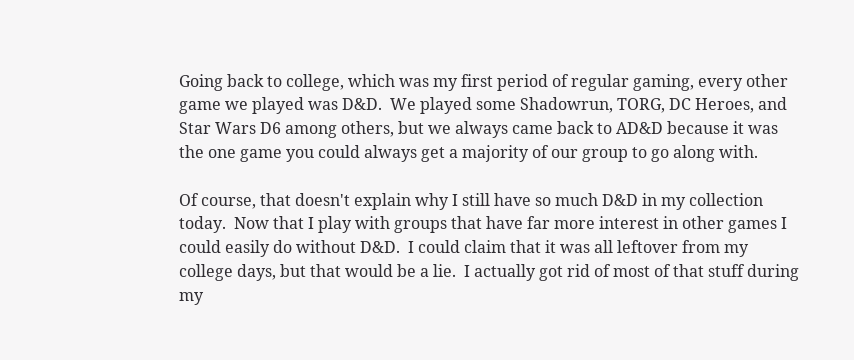Going back to college, which was my first period of regular gaming, every other game we played was D&D.  We played some Shadowrun, TORG, DC Heroes, and Star Wars D6 among others, but we always came back to AD&D because it was the one game you could always get a majority of our group to go along with.

Of course, that doesn't explain why I still have so much D&D in my collection today.  Now that I play with groups that have far more interest in other games I could easily do without D&D.  I could claim that it was all leftover from my college days, but that would be a lie.  I actually got rid of most of that stuff during my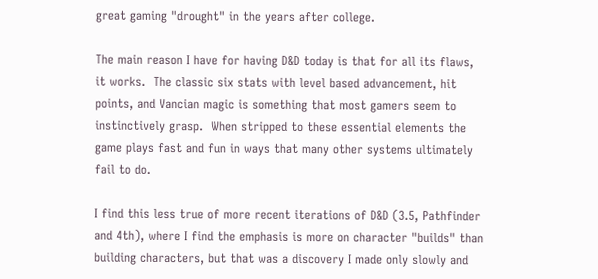great gaming "drought" in the years after college.

The main reason I have for having D&D today is that for all its flaws, it works.  The classic six stats with level based advancement, hit points, and Vancian magic is something that most gamers seem to instinctively grasp.  When stripped to these essential elements the game plays fast and fun in ways that many other systems ultimately fail to do.

I find this less true of more recent iterations of D&D (3.5, Pathfinder and 4th), where I find the emphasis is more on character "builds" than building characters, but that was a discovery I made only slowly and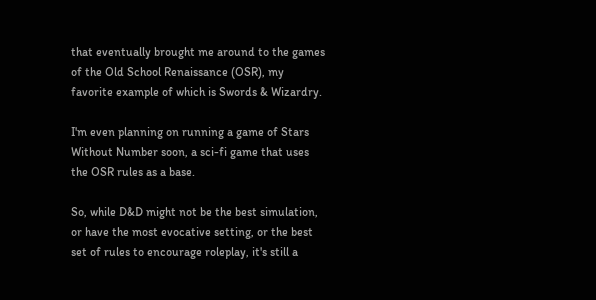that eventually brought me around to the games of the Old School Renaissance (OSR), my favorite example of which is Swords & Wizardry.

I'm even planning on running a game of Stars Without Number soon, a sci-fi game that uses the OSR rules as a base.

So, while D&D might not be the best simulation, or have the most evocative setting, or the best set of rules to encourage roleplay, it's still a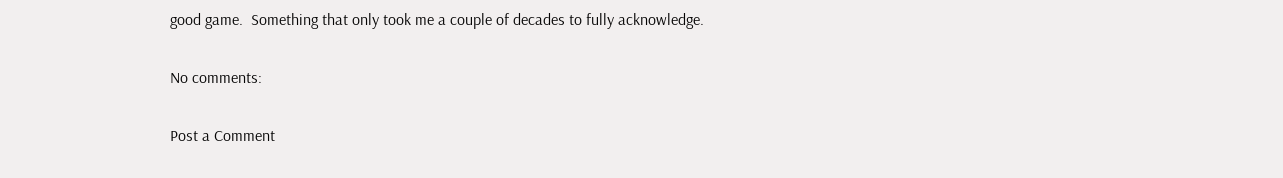good game.  Something that only took me a couple of decades to fully acknowledge.

No comments:

Post a Comment